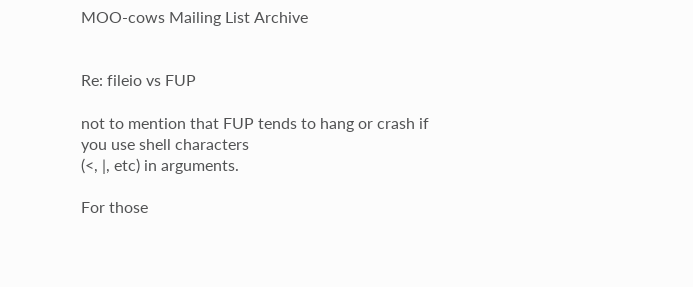MOO-cows Mailing List Archive


Re: fileio vs FUP

not to mention that FUP tends to hang or crash if you use shell characters
(<, |, etc) in arguments.

For those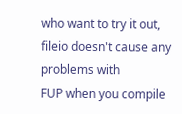who want to try it out, fileio doesn't cause any problems with
FUP when you compile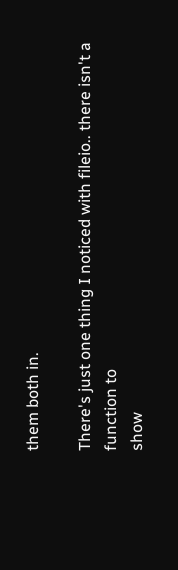them both in.

There's just one thing I noticed with fileio.. there isn't a function to
show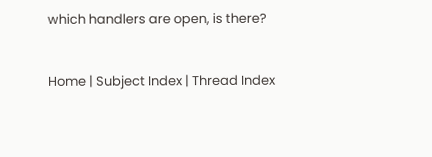which handlers are open, is there?


Home | Subject Index | Thread Index